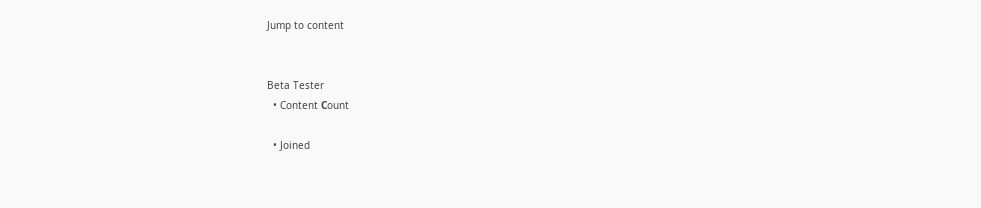Jump to content


Beta Tester
  • Content Сount

  • Joined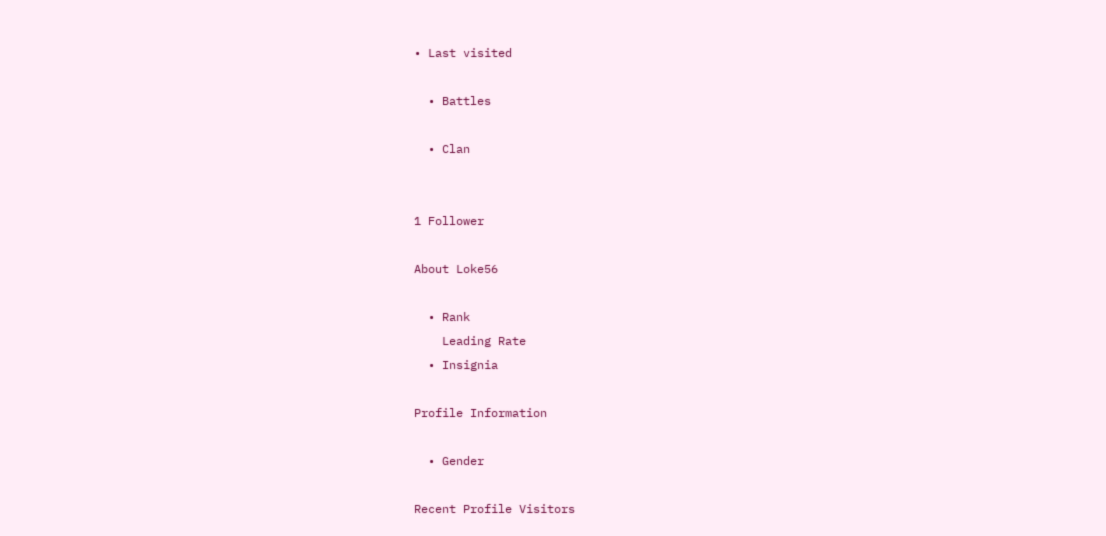• Last visited

  • Battles

  • Clan


1 Follower

About Loke56

  • Rank
    Leading Rate
  • Insignia

Profile Information

  • Gender

Recent Profile Visitors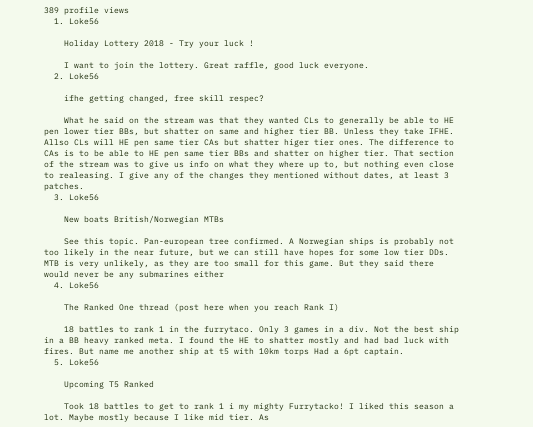389 profile views
  1. Loke56

    Holiday Lottery 2018 - Try your luck !

    I want to join the lottery. Great raffle, good luck everyone.
  2. Loke56

    ifhe getting changed, free skill respec?

    What he said on the stream was that they wanted CLs to generally be able to HE pen lower tier BBs, but shatter on same and higher tier BB. Unless they take IFHE. Allso CLs will HE pen same tier CAs but shatter higer tier ones. The difference to CAs is to be able to HE pen same tier BBs and shatter on higher tier. That section of the stream was to give us info on what they where up to, but nothing even close to realeasing. I give any of the changes they mentioned without dates, at least 3 patches.
  3. Loke56

    New boats British/Norwegian MTBs

    See this topic. Pan-european tree confirmed. A Norwegian ships is probably not too likely in the near future, but we can still have hopes for some low tier DDs. MTB is very unlikely, as they are too small for this game. But they said there would never be any submarines either
  4. Loke56

    The Ranked One thread (post here when you reach Rank I)

    18 battles to rank 1 in the furrytaco. Only 3 games in a div. Not the best ship in a BB heavy ranked meta. I found the HE to shatter mostly and had bad luck with fires. But name me another ship at t5 with 10km torps Had a 6pt captain.
  5. Loke56

    Upcoming T5 Ranked

    Took 18 battles to get to rank 1 i my mighty Furrytacko! I liked this season a lot. Maybe mostly because I like mid tier. As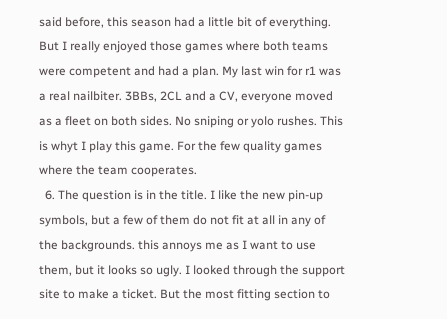said before, this season had a little bit of everything. But I really enjoyed those games where both teams were competent and had a plan. My last win for r1 was a real nailbiter. 3BBs, 2CL and a CV, everyone moved as a fleet on both sides. No sniping or yolo rushes. This is whyt I play this game. For the few quality games where the team cooperates.
  6. The question is in the title. I like the new pin-up symbols, but a few of them do not fit at all in any of the backgrounds. this annoys me as I want to use them, but it looks so ugly. I looked through the support site to make a ticket. But the most fitting section to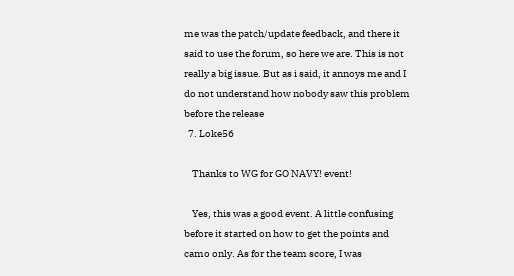me was the patch/update feedback, and there it said to use the forum, so here we are. This is not really a big issue. But as i said, it annoys me and I do not understand how nobody saw this problem before the release
  7. Loke56

    Thanks to WG for GO NAVY! event!

    Yes, this was a good event. A little confusing before it started on how to get the points and camo only. As for the team score, I was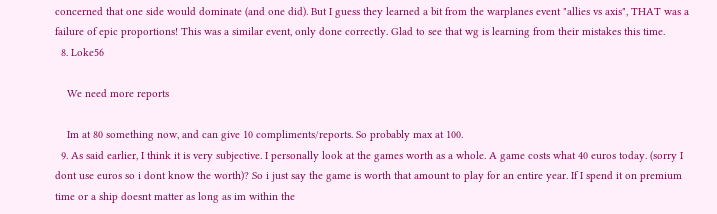concerned that one side would dominate (and one did). But I guess they learned a bit from the warplanes event "allies vs axis", THAT was a failure of epic proportions! This was a similar event, only done correctly. Glad to see that wg is learning from their mistakes this time.
  8. Loke56

    We need more reports

    Im at 80 something now, and can give 10 compliments/reports. So probably max at 100.
  9. As said earlier, I think it is very subjective. I personally look at the games worth as a whole. A game costs what 40 euros today. (sorry I dont use euros so i dont know the worth)? So i just say the game is worth that amount to play for an entire year. If I spend it on premium time or a ship doesnt matter as long as im within the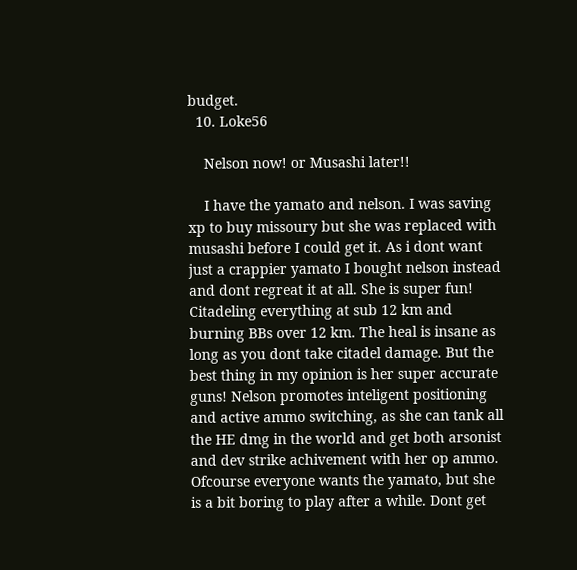budget.
  10. Loke56

    Nelson now! or Musashi later!!

    I have the yamato and nelson. I was saving xp to buy missoury but she was replaced with musashi before I could get it. As i dont want just a crappier yamato I bought nelson instead and dont regreat it at all. She is super fun! Citadeling everything at sub 12 km and burning BBs over 12 km. The heal is insane as long as you dont take citadel damage. But the best thing in my opinion is her super accurate guns! Nelson promotes inteligent positioning and active ammo switching, as she can tank all the HE dmg in the world and get both arsonist and dev strike achivement with her op ammo. Ofcourse everyone wants the yamato, but she is a bit boring to play after a while. Dont get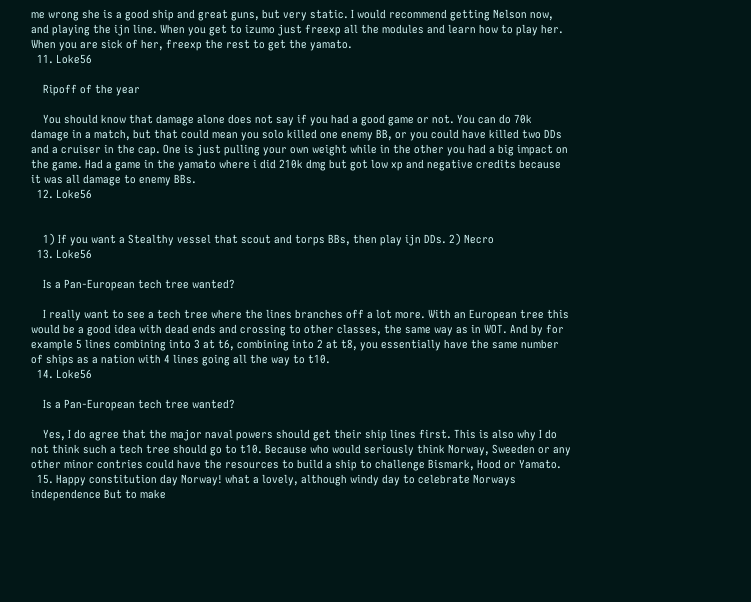me wrong she is a good ship and great guns, but very static. I would recommend getting Nelson now, and playing the ijn line. When you get to izumo just freexp all the modules and learn how to play her. When you are sick of her, freexp the rest to get the yamato.
  11. Loke56

    Ripoff of the year

    You should know that damage alone does not say if you had a good game or not. You can do 70k damage in a match, but that could mean you solo killed one enemy BB, or you could have killed two DDs and a cruiser in the cap. One is just pulling your own weight while in the other you had a big impact on the game. Had a game in the yamato where i did 210k dmg but got low xp and negative credits because it was all damage to enemy BBs.
  12. Loke56


    1) If you want a Stealthy vessel that scout and torps BBs, then play ijn DDs. 2) Necro
  13. Loke56

    Is a Pan-European tech tree wanted?

    I really want to see a tech tree where the lines branches off a lot more. With an European tree this would be a good idea with dead ends and crossing to other classes, the same way as in WOT. And by for example 5 lines combining into 3 at t6, combining into 2 at t8, you essentially have the same number of ships as a nation with 4 lines going all the way to t10.
  14. Loke56

    Is a Pan-European tech tree wanted?

    Yes, I do agree that the major naval powers should get their ship lines first. This is also why I do not think such a tech tree should go to t10. Because who would seriously think Norway, Sweeden or any other minor contries could have the resources to build a ship to challenge Bismark, Hood or Yamato.
  15. Happy constitution day Norway! what a lovely, although windy day to celebrate Norways independence But to make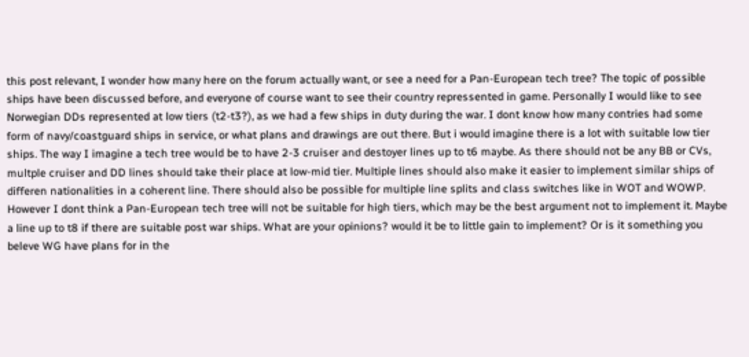this post relevant, I wonder how many here on the forum actually want, or see a need for a Pan-European tech tree? The topic of possible ships have been discussed before, and everyone of course want to see their country repressented in game. Personally I would like to see Norwegian DDs represented at low tiers (t2-t3?), as we had a few ships in duty during the war. I dont know how many contries had some form of navy/coastguard ships in service, or what plans and drawings are out there. But i would imagine there is a lot with suitable low tier ships. The way I imagine a tech tree would be to have 2-3 cruiser and destoyer lines up to t6 maybe. As there should not be any BB or CVs, multple cruiser and DD lines should take their place at low-mid tier. Multiple lines should also make it easier to implement similar ships of differen nationalities in a coherent line. There should also be possible for multiple line splits and class switches like in WOT and WOWP. However I dont think a Pan-European tech tree will not be suitable for high tiers, which may be the best argument not to implement it. Maybe a line up to t8 if there are suitable post war ships. What are your opinions? would it be to little gain to implement? Or is it something you beleve WG have plans for in the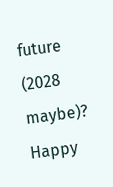future (2028 maybe)? Happy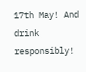17th May! And drink responsibly!